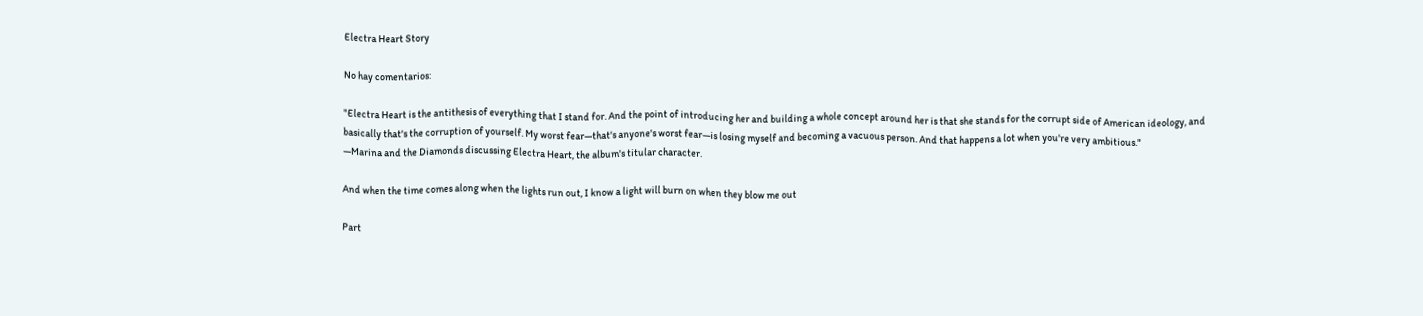Electra Heart Story

No hay comentarios:

"Electra Heart is the antithesis of everything that I stand for. And the point of introducing her and building a whole concept around her is that she stands for the corrupt side of American ideology, and basically that's the corruption of yourself. My worst fear—that's anyone's worst fear—is losing myself and becoming a vacuous person. And that happens a lot when you're very ambitious."
—Marina and the Diamonds discussing Electra Heart, the album's titular character.

And when the time comes along when the lights run out, I know a light will burn on when they blow me out

Part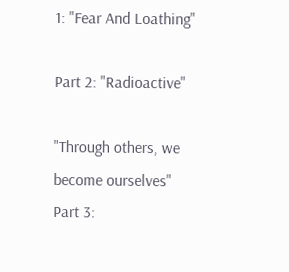1: "Fear And Loathing"

Part 2: "Radioactive"

"Through others, we become ourselves"
Part 3: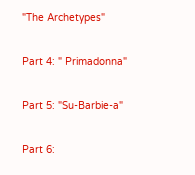"The Archetypes"

Part 4: " Primadonna"

Part 5: "Su-Barbie-a"

Part 6: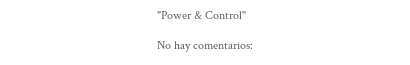"Power & Control"

No hay comentarios: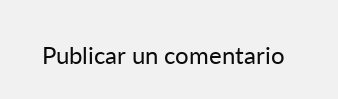Publicar un comentario